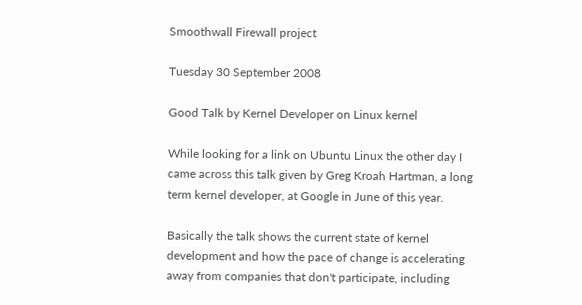Smoothwall Firewall project

Tuesday 30 September 2008

Good Talk by Kernel Developer on Linux kernel

While looking for a link on Ubuntu Linux the other day I came across this talk given by Greg Kroah Hartman, a long term kernel developer, at Google in June of this year.

Basically the talk shows the current state of kernel development and how the pace of change is accelerating away from companies that don't participate, including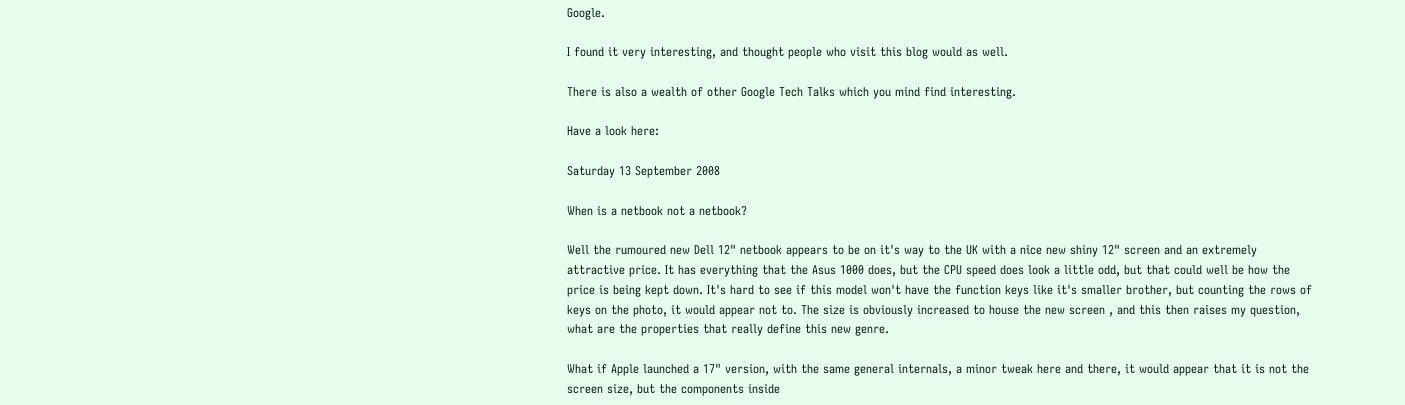Google.

I found it very interesting, and thought people who visit this blog would as well.

There is also a wealth of other Google Tech Talks which you mind find interesting.

Have a look here:

Saturday 13 September 2008

When is a netbook not a netbook?

Well the rumoured new Dell 12" netbook appears to be on it's way to the UK with a nice new shiny 12" screen and an extremely attractive price. It has everything that the Asus 1000 does, but the CPU speed does look a little odd, but that could well be how the price is being kept down. It's hard to see if this model won't have the function keys like it's smaller brother, but counting the rows of keys on the photo, it would appear not to. The size is obviously increased to house the new screen , and this then raises my question, what are the properties that really define this new genre.

What if Apple launched a 17" version, with the same general internals, a minor tweak here and there, it would appear that it is not the screen size, but the components inside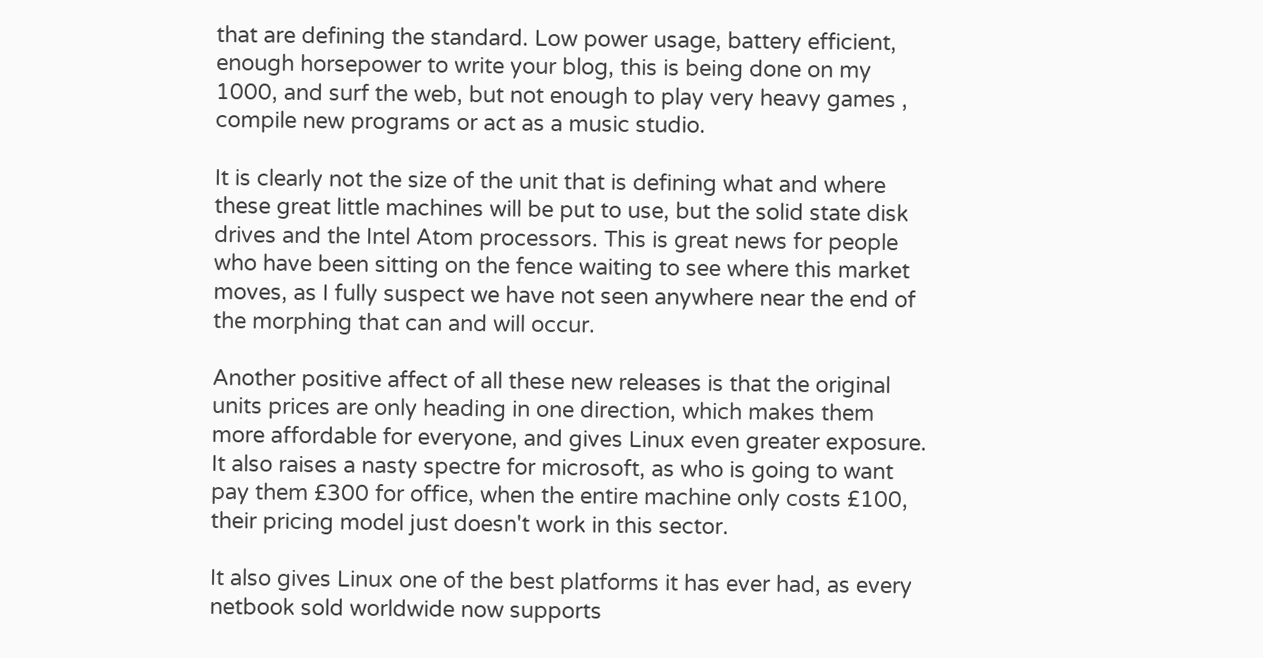that are defining the standard. Low power usage, battery efficient, enough horsepower to write your blog, this is being done on my 1000, and surf the web, but not enough to play very heavy games , compile new programs or act as a music studio.

It is clearly not the size of the unit that is defining what and where these great little machines will be put to use, but the solid state disk drives and the Intel Atom processors. This is great news for people who have been sitting on the fence waiting to see where this market moves, as I fully suspect we have not seen anywhere near the end of the morphing that can and will occur.

Another positive affect of all these new releases is that the original units prices are only heading in one direction, which makes them more affordable for everyone, and gives Linux even greater exposure. It also raises a nasty spectre for microsoft, as who is going to want pay them £300 for office, when the entire machine only costs £100, their pricing model just doesn't work in this sector.

It also gives Linux one of the best platforms it has ever had, as every netbook sold worldwide now supports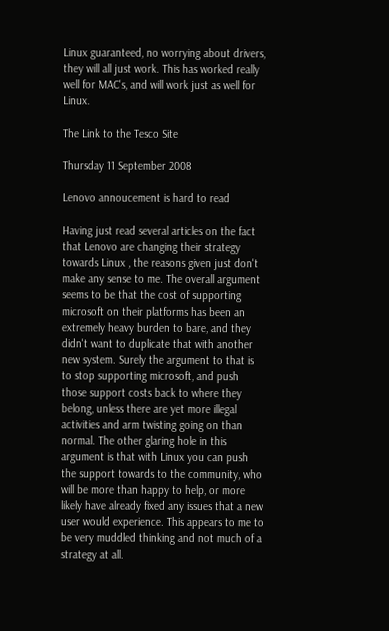Linux guaranteed, no worrying about drivers, they will all just work. This has worked really well for MAC's, and will work just as well for Linux.

The Link to the Tesco Site

Thursday 11 September 2008

Lenovo annoucement is hard to read

Having just read several articles on the fact that Lenovo are changing their strategy towards Linux , the reasons given just don't make any sense to me. The overall argument seems to be that the cost of supporting microsoft on their platforms has been an extremely heavy burden to bare, and they didn't want to duplicate that with another new system. Surely the argument to that is to stop supporting microsoft, and push those support costs back to where they belong, unless there are yet more illegal activities and arm twisting going on than normal. The other glaring hole in this argument is that with Linux you can push the support towards to the community, who will be more than happy to help, or more likely have already fixed any issues that a new user would experience. This appears to me to be very muddled thinking and not much of a strategy at all.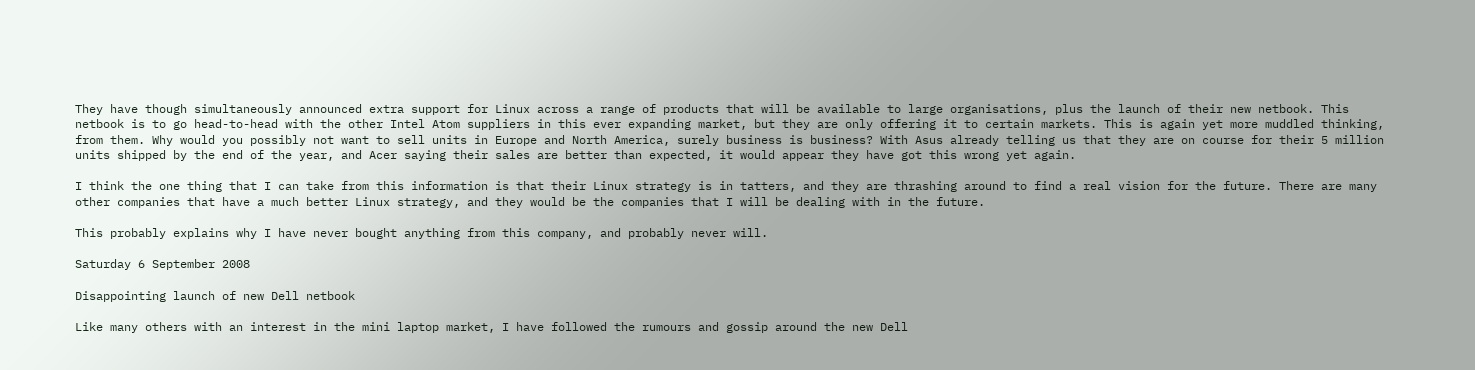They have though simultaneously announced extra support for Linux across a range of products that will be available to large organisations, plus the launch of their new netbook. This netbook is to go head-to-head with the other Intel Atom suppliers in this ever expanding market, but they are only offering it to certain markets. This is again yet more muddled thinking, from them. Why would you possibly not want to sell units in Europe and North America, surely business is business? With Asus already telling us that they are on course for their 5 million units shipped by the end of the year, and Acer saying their sales are better than expected, it would appear they have got this wrong yet again.

I think the one thing that I can take from this information is that their Linux strategy is in tatters, and they are thrashing around to find a real vision for the future. There are many other companies that have a much better Linux strategy, and they would be the companies that I will be dealing with in the future.

This probably explains why I have never bought anything from this company, and probably never will.

Saturday 6 September 2008

Disappointing launch of new Dell netbook

Like many others with an interest in the mini laptop market, I have followed the rumours and gossip around the new Dell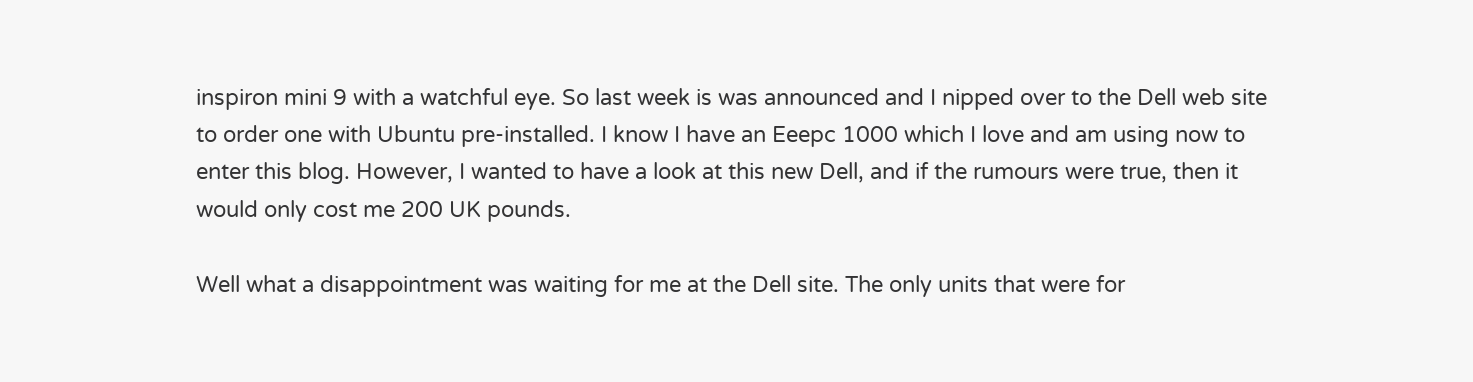inspiron mini 9 with a watchful eye. So last week is was announced and I nipped over to the Dell web site to order one with Ubuntu pre-installed. I know I have an Eeepc 1000 which I love and am using now to enter this blog. However, I wanted to have a look at this new Dell, and if the rumours were true, then it would only cost me 200 UK pounds.

Well what a disappointment was waiting for me at the Dell site. The only units that were for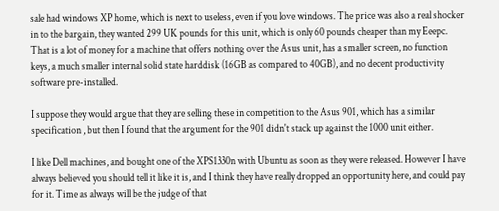sale had windows XP home, which is next to useless, even if you love windows. The price was also a real shocker in to the bargain, they wanted 299 UK pounds for this unit, which is only 60 pounds cheaper than my Eeepc. That is a lot of money for a machine that offers nothing over the Asus unit, has a smaller screen, no function keys, a much smaller internal solid state harddisk (16GB as compared to 40GB), and no decent productivity software pre-installed.

I suppose they would argue that they are selling these in competition to the Asus 901, which has a similar specification , but then I found that the argument for the 901 didn't stack up against the 1000 unit either.

I like Dell machines, and bought one of the XPS1330n with Ubuntu as soon as they were released. However I have always believed you should tell it like it is, and I think they have really dropped an opportunity here, and could pay for it. Time as always will be the judge of that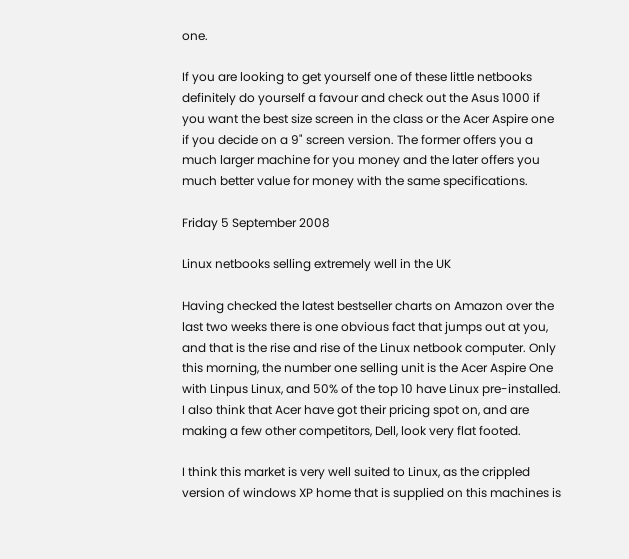one.

If you are looking to get yourself one of these little netbooks definitely do yourself a favour and check out the Asus 1000 if you want the best size screen in the class or the Acer Aspire one if you decide on a 9" screen version. The former offers you a much larger machine for you money and the later offers you much better value for money with the same specifications.

Friday 5 September 2008

Linux netbooks selling extremely well in the UK

Having checked the latest bestseller charts on Amazon over the last two weeks there is one obvious fact that jumps out at you, and that is the rise and rise of the Linux netbook computer. Only this morning, the number one selling unit is the Acer Aspire One with Linpus Linux, and 50% of the top 10 have Linux pre-installed. I also think that Acer have got their pricing spot on, and are making a few other competitors, Dell, look very flat footed.

I think this market is very well suited to Linux, as the crippled version of windows XP home that is supplied on this machines is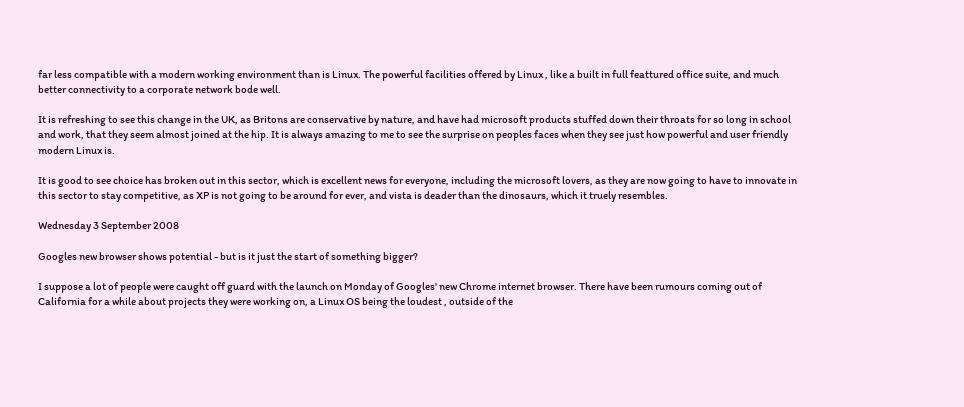far less compatible with a modern working environment than is Linux. The powerful facilities offered by Linux , like a built in full feattured office suite, and much better connectivity to a corporate network bode well.

It is refreshing to see this change in the UK, as Britons are conservative by nature, and have had microsoft products stuffed down their throats for so long in school and work, that they seem almost joined at the hip. It is always amazing to me to see the surprise on peoples faces when they see just how powerful and user friendly modern Linux is.

It is good to see choice has broken out in this sector, which is excellent news for everyone, including the microsoft lovers, as they are now going to have to innovate in this sector to stay competitive, as XP is not going to be around for ever, and vista is deader than the dinosaurs, which it truely resembles.

Wednesday 3 September 2008

Googles new browser shows potential - but is it just the start of something bigger?

I suppose a lot of people were caught off guard with the launch on Monday of Googles' new Chrome internet browser. There have been rumours coming out of California for a while about projects they were working on, a Linux OS being the loudest , outside of the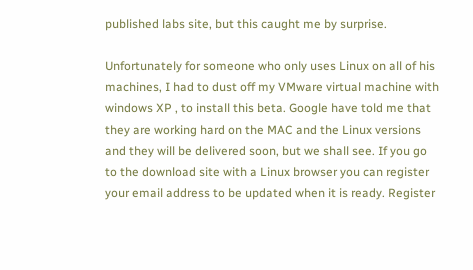published labs site, but this caught me by surprise.

Unfortunately for someone who only uses Linux on all of his machines, I had to dust off my VMware virtual machine with windows XP , to install this beta. Google have told me that they are working hard on the MAC and the Linux versions and they will be delivered soon, but we shall see. If you go to the download site with a Linux browser you can register your email address to be updated when it is ready. Register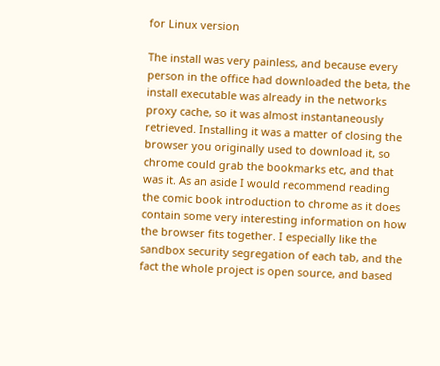for Linux version

The install was very painless, and because every person in the office had downloaded the beta, the install executable was already in the networks proxy cache, so it was almost instantaneously retrieved. Installing it was a matter of closing the browser you originally used to download it, so chrome could grab the bookmarks etc, and that was it. As an aside I would recommend reading the comic book introduction to chrome as it does contain some very interesting information on how the browser fits together. I especially like the sandbox security segregation of each tab, and the fact the whole project is open source, and based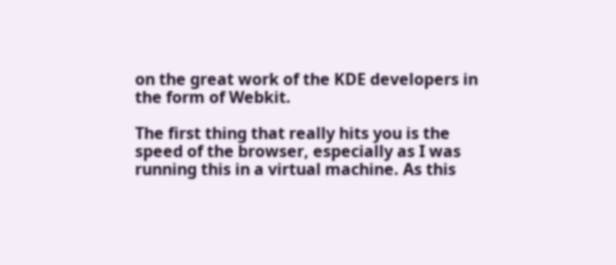on the great work of the KDE developers in the form of Webkit.

The first thing that really hits you is the speed of the browser, especially as I was running this in a virtual machine. As this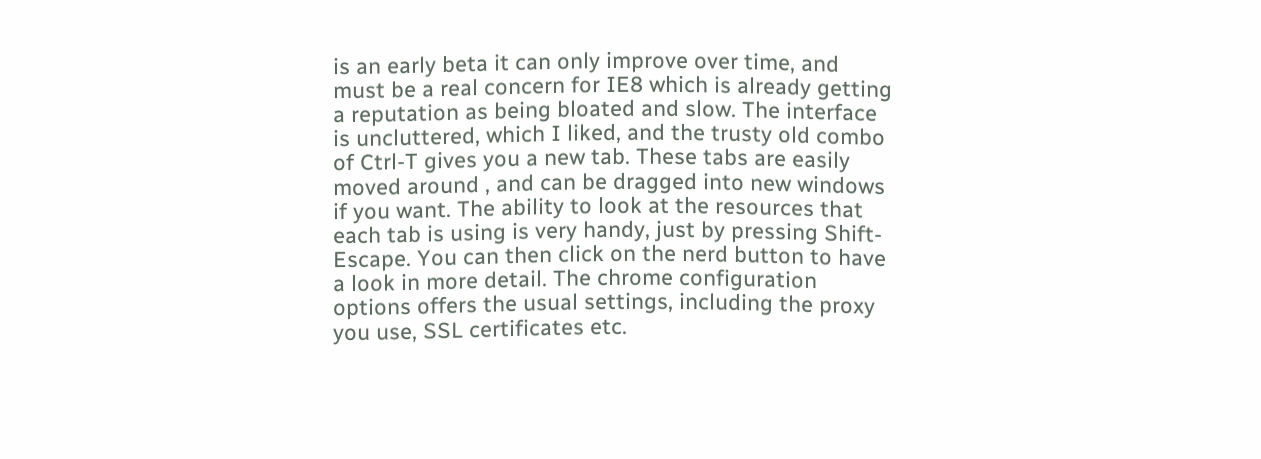is an early beta it can only improve over time, and must be a real concern for IE8 which is already getting a reputation as being bloated and slow. The interface is uncluttered, which I liked, and the trusty old combo of Ctrl-T gives you a new tab. These tabs are easily moved around , and can be dragged into new windows if you want. The ability to look at the resources that each tab is using is very handy, just by pressing Shift-Escape. You can then click on the nerd button to have a look in more detail. The chrome configuration options offers the usual settings, including the proxy you use, SSL certificates etc.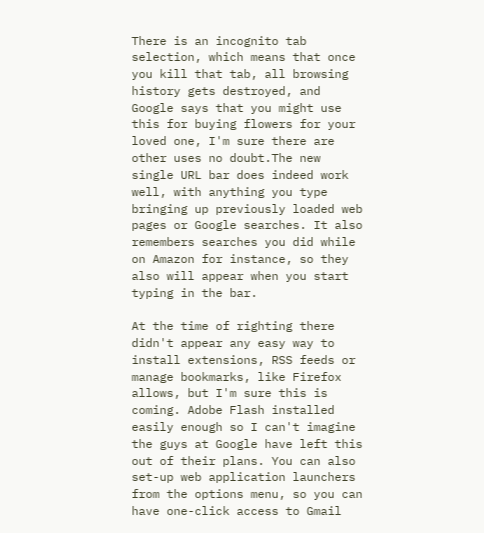There is an incognito tab selection, which means that once you kill that tab, all browsing history gets destroyed, and Google says that you might use this for buying flowers for your loved one, I'm sure there are other uses no doubt.The new single URL bar does indeed work well, with anything you type bringing up previously loaded web pages or Google searches. It also remembers searches you did while on Amazon for instance, so they also will appear when you start typing in the bar.

At the time of righting there didn't appear any easy way to install extensions, RSS feeds or manage bookmarks, like Firefox allows, but I'm sure this is coming. Adobe Flash installed easily enough so I can't imagine the guys at Google have left this out of their plans. You can also set-up web application launchers from the options menu, so you can have one-click access to Gmail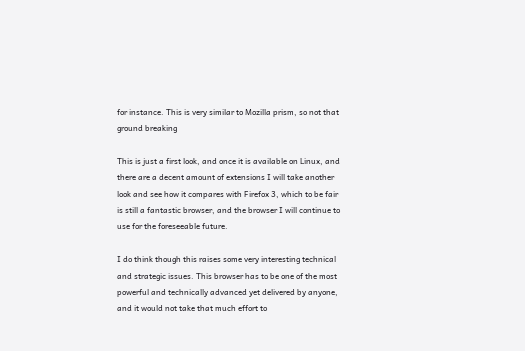for instance. This is very similar to Mozilla prism, so not that ground breaking

This is just a first look, and once it is available on Linux, and there are a decent amount of extensions I will take another look and see how it compares with Firefox 3, which to be fair is still a fantastic browser, and the browser I will continue to use for the foreseeable future.

I do think though this raises some very interesting technical and strategic issues. This browser has to be one of the most powerful and technically advanced yet delivered by anyone, and it would not take that much effort to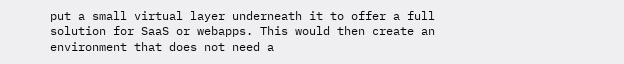put a small virtual layer underneath it to offer a full solution for SaaS or webapps. This would then create an environment that does not need a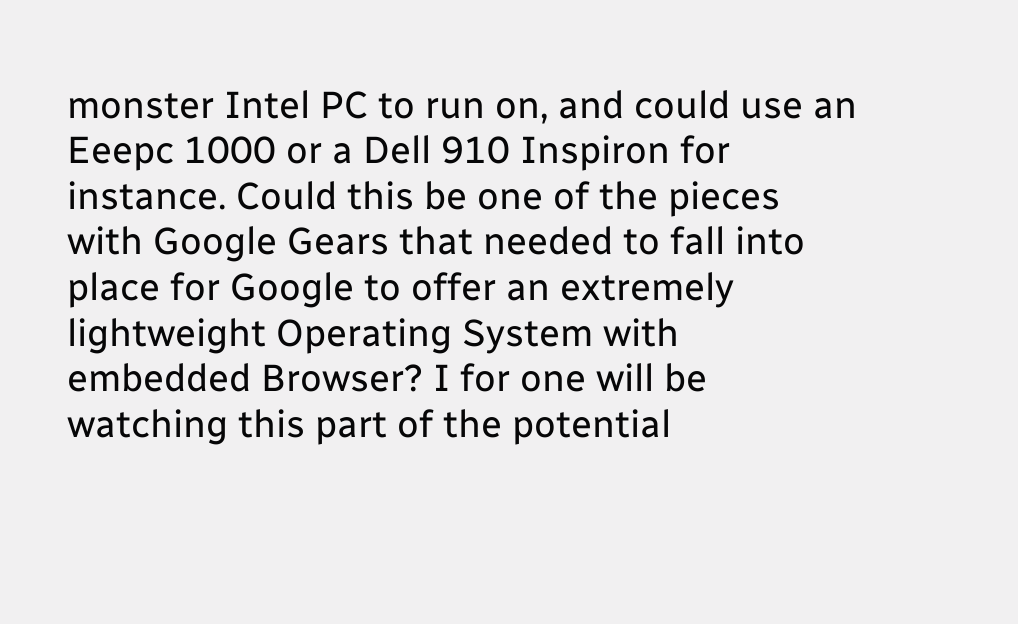monster Intel PC to run on, and could use an Eeepc 1000 or a Dell 910 Inspiron for instance. Could this be one of the pieces with Google Gears that needed to fall into place for Google to offer an extremely lightweight Operating System with embedded Browser? I for one will be watching this part of the potential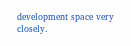development space very closely.